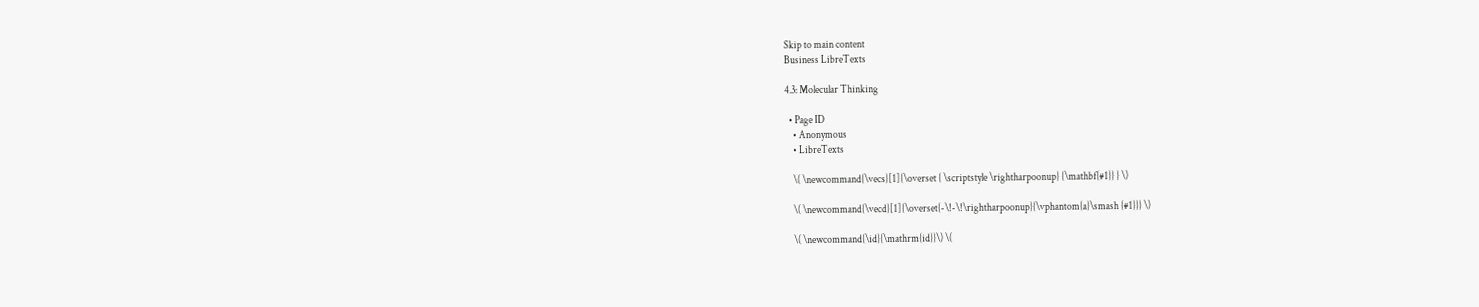Skip to main content
Business LibreTexts

4.3: Molecular Thinking

  • Page ID
    • Anonymous
    • LibreTexts

    \( \newcommand{\vecs}[1]{\overset { \scriptstyle \rightharpoonup} {\mathbf{#1}} } \)

    \( \newcommand{\vecd}[1]{\overset{-\!-\!\rightharpoonup}{\vphantom{a}\smash {#1}}} \)

    \( \newcommand{\id}{\mathrm{id}}\) \(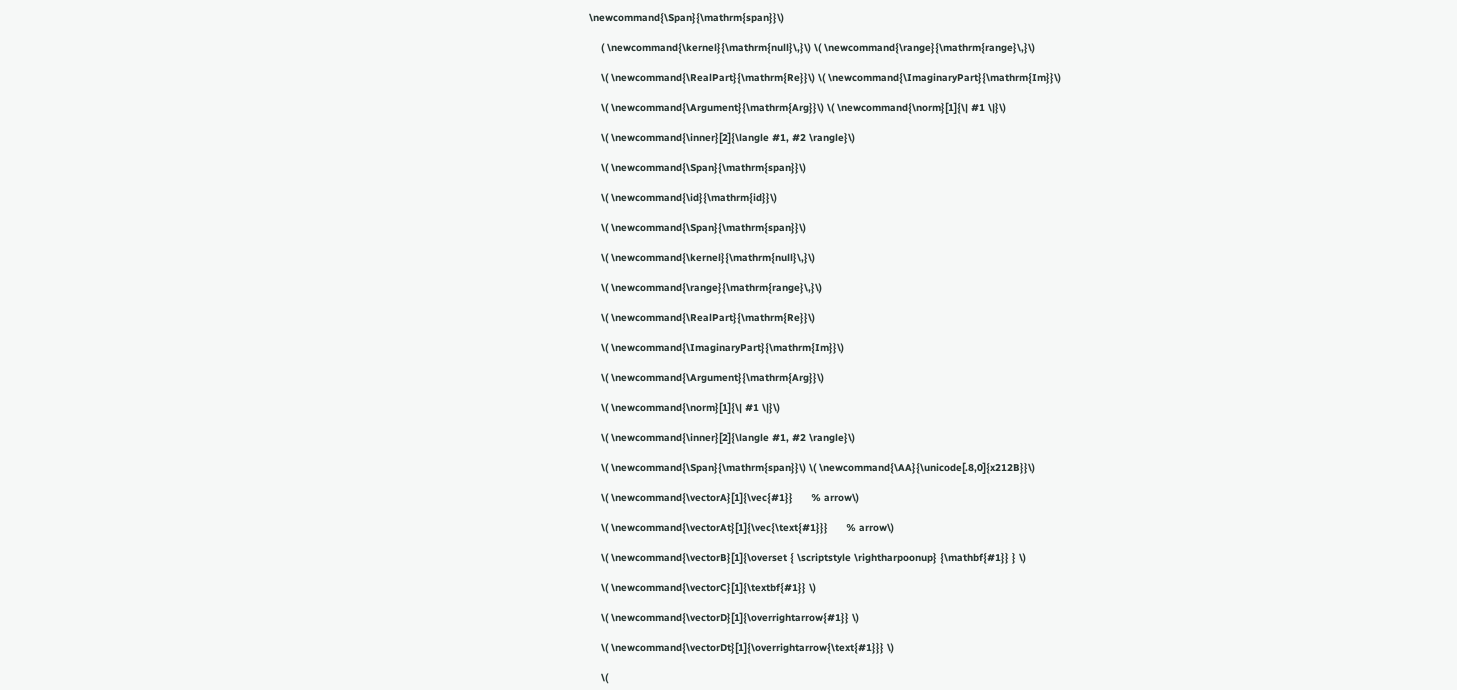\newcommand{\Span}{\mathrm{span}}\)

    ( \newcommand{\kernel}{\mathrm{null}\,}\) \( \newcommand{\range}{\mathrm{range}\,}\)

    \( \newcommand{\RealPart}{\mathrm{Re}}\) \( \newcommand{\ImaginaryPart}{\mathrm{Im}}\)

    \( \newcommand{\Argument}{\mathrm{Arg}}\) \( \newcommand{\norm}[1]{\| #1 \|}\)

    \( \newcommand{\inner}[2]{\langle #1, #2 \rangle}\)

    \( \newcommand{\Span}{\mathrm{span}}\)

    \( \newcommand{\id}{\mathrm{id}}\)

    \( \newcommand{\Span}{\mathrm{span}}\)

    \( \newcommand{\kernel}{\mathrm{null}\,}\)

    \( \newcommand{\range}{\mathrm{range}\,}\)

    \( \newcommand{\RealPart}{\mathrm{Re}}\)

    \( \newcommand{\ImaginaryPart}{\mathrm{Im}}\)

    \( \newcommand{\Argument}{\mathrm{Arg}}\)

    \( \newcommand{\norm}[1]{\| #1 \|}\)

    \( \newcommand{\inner}[2]{\langle #1, #2 \rangle}\)

    \( \newcommand{\Span}{\mathrm{span}}\) \( \newcommand{\AA}{\unicode[.8,0]{x212B}}\)

    \( \newcommand{\vectorA}[1]{\vec{#1}}      % arrow\)

    \( \newcommand{\vectorAt}[1]{\vec{\text{#1}}}      % arrow\)

    \( \newcommand{\vectorB}[1]{\overset { \scriptstyle \rightharpoonup} {\mathbf{#1}} } \)

    \( \newcommand{\vectorC}[1]{\textbf{#1}} \)

    \( \newcommand{\vectorD}[1]{\overrightarrow{#1}} \)

    \( \newcommand{\vectorDt}[1]{\overrightarrow{\text{#1}}} \)

    \(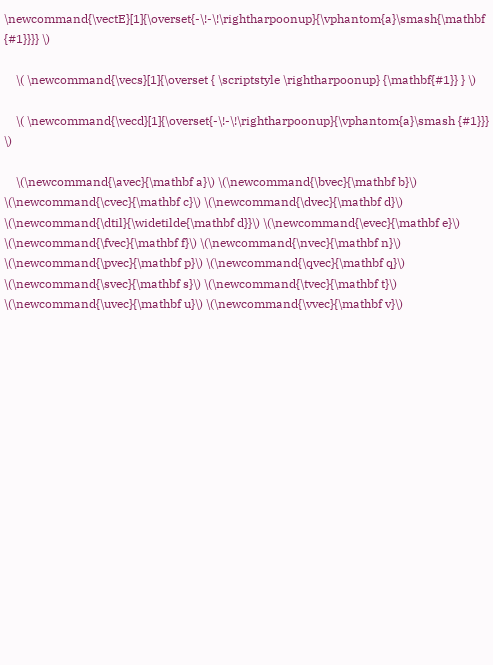\newcommand{\vectE}[1]{\overset{-\!-\!\rightharpoonup}{\vphantom{a}\smash{\mathbf {#1}}}} \)

    \( \newcommand{\vecs}[1]{\overset { \scriptstyle \rightharpoonup} {\mathbf{#1}} } \)

    \( \newcommand{\vecd}[1]{\overset{-\!-\!\rightharpoonup}{\vphantom{a}\smash {#1}}} \)

    \(\newcommand{\avec}{\mathbf a}\) \(\newcommand{\bvec}{\mathbf b}\) \(\newcommand{\cvec}{\mathbf c}\) \(\newcommand{\dvec}{\mathbf d}\) \(\newcommand{\dtil}{\widetilde{\mathbf d}}\) \(\newcommand{\evec}{\mathbf e}\) \(\newcommand{\fvec}{\mathbf f}\) \(\newcommand{\nvec}{\mathbf n}\) \(\newcommand{\pvec}{\mathbf p}\) \(\newcommand{\qvec}{\mathbf q}\) \(\newcommand{\svec}{\mathbf s}\) \(\newcommand{\tvec}{\mathbf t}\) \(\newcommand{\uvec}{\mathbf u}\) \(\newcommand{\vvec}{\mathbf v}\)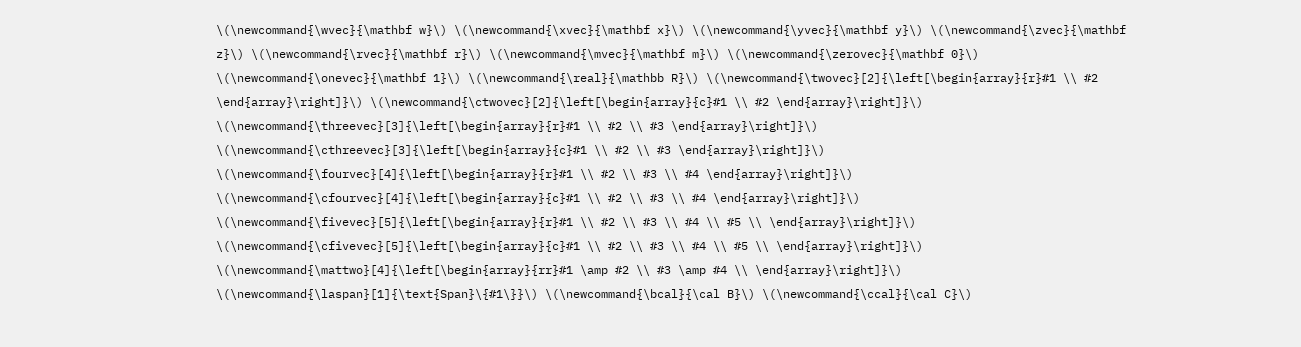\(\newcommand{\wvec}{\mathbf w}\) \(\newcommand{\xvec}{\mathbf x}\) \(\newcommand{\yvec}{\mathbf y}\) \(\newcommand{\zvec}{\mathbf z}\) \(\newcommand{\rvec}{\mathbf r}\) \(\newcommand{\mvec}{\mathbf m}\) \(\newcommand{\zerovec}{\mathbf 0}\) \(\newcommand{\onevec}{\mathbf 1}\) \(\newcommand{\real}{\mathbb R}\) \(\newcommand{\twovec}[2]{\left[\begin{array}{r}#1 \\ #2 \end{array}\right]}\) \(\newcommand{\ctwovec}[2]{\left[\begin{array}{c}#1 \\ #2 \end{array}\right]}\) \(\newcommand{\threevec}[3]{\left[\begin{array}{r}#1 \\ #2 \\ #3 \end{array}\right]}\) \(\newcommand{\cthreevec}[3]{\left[\begin{array}{c}#1 \\ #2 \\ #3 \end{array}\right]}\) \(\newcommand{\fourvec}[4]{\left[\begin{array}{r}#1 \\ #2 \\ #3 \\ #4 \end{array}\right]}\) \(\newcommand{\cfourvec}[4]{\left[\begin{array}{c}#1 \\ #2 \\ #3 \\ #4 \end{array}\right]}\) \(\newcommand{\fivevec}[5]{\left[\begin{array}{r}#1 \\ #2 \\ #3 \\ #4 \\ #5 \\ \end{array}\right]}\) \(\newcommand{\cfivevec}[5]{\left[\begin{array}{c}#1 \\ #2 \\ #3 \\ #4 \\ #5 \\ \end{array}\right]}\) \(\newcommand{\mattwo}[4]{\left[\begin{array}{rr}#1 \amp #2 \\ #3 \amp #4 \\ \end{array}\right]}\) \(\newcommand{\laspan}[1]{\text{Span}\{#1\}}\) \(\newcommand{\bcal}{\cal B}\) \(\newcommand{\ccal}{\cal C}\)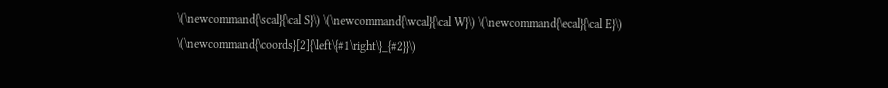\(\newcommand{\scal}{\cal S}\) \(\newcommand{\wcal}{\cal W}\) \(\newcommand{\ecal}{\cal E}\) \(\newcommand{\coords}[2]{\left\{#1\right\}_{#2}}\)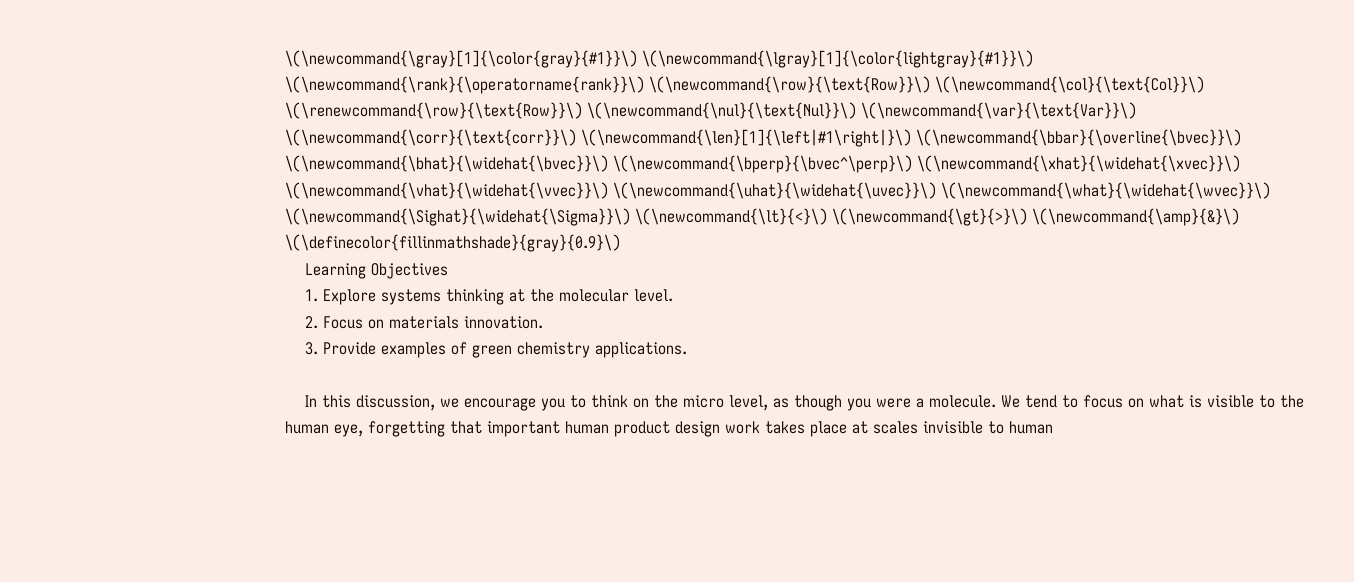\(\newcommand{\gray}[1]{\color{gray}{#1}}\) \(\newcommand{\lgray}[1]{\color{lightgray}{#1}}\) \(\newcommand{\rank}{\operatorname{rank}}\) \(\newcommand{\row}{\text{Row}}\) \(\newcommand{\col}{\text{Col}}\) \(\renewcommand{\row}{\text{Row}}\) \(\newcommand{\nul}{\text{Nul}}\) \(\newcommand{\var}{\text{Var}}\) \(\newcommand{\corr}{\text{corr}}\) \(\newcommand{\len}[1]{\left|#1\right|}\) \(\newcommand{\bbar}{\overline{\bvec}}\) \(\newcommand{\bhat}{\widehat{\bvec}}\) \(\newcommand{\bperp}{\bvec^\perp}\) \(\newcommand{\xhat}{\widehat{\xvec}}\) \(\newcommand{\vhat}{\widehat{\vvec}}\) \(\newcommand{\uhat}{\widehat{\uvec}}\) \(\newcommand{\what}{\widehat{\wvec}}\) \(\newcommand{\Sighat}{\widehat{\Sigma}}\) \(\newcommand{\lt}{<}\) \(\newcommand{\gt}{>}\) \(\newcommand{\amp}{&}\) \(\definecolor{fillinmathshade}{gray}{0.9}\)
    Learning Objectives
    1. Explore systems thinking at the molecular level.
    2. Focus on materials innovation.
    3. Provide examples of green chemistry applications.

    In this discussion, we encourage you to think on the micro level, as though you were a molecule. We tend to focus on what is visible to the human eye, forgetting that important human product design work takes place at scales invisible to human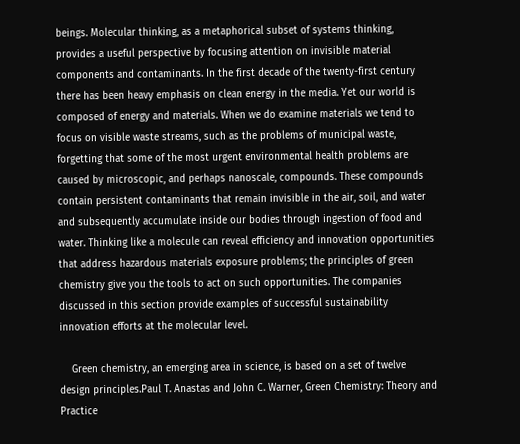beings. Molecular thinking, as a metaphorical subset of systems thinking, provides a useful perspective by focusing attention on invisible material components and contaminants. In the first decade of the twenty-first century there has been heavy emphasis on clean energy in the media. Yet our world is composed of energy and materials. When we do examine materials we tend to focus on visible waste streams, such as the problems of municipal waste, forgetting that some of the most urgent environmental health problems are caused by microscopic, and perhaps nanoscale, compounds. These compounds contain persistent contaminants that remain invisible in the air, soil, and water and subsequently accumulate inside our bodies through ingestion of food and water. Thinking like a molecule can reveal efficiency and innovation opportunities that address hazardous materials exposure problems; the principles of green chemistry give you the tools to act on such opportunities. The companies discussed in this section provide examples of successful sustainability innovation efforts at the molecular level.

    Green chemistry, an emerging area in science, is based on a set of twelve design principles.Paul T. Anastas and John C. Warner, Green Chemistry: Theory and Practice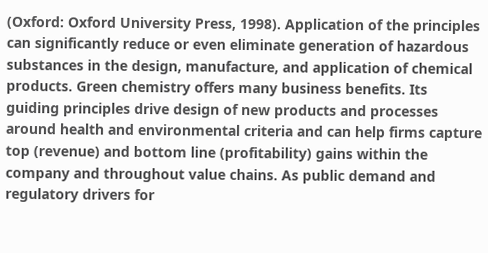(Oxford: Oxford University Press, 1998). Application of the principles can significantly reduce or even eliminate generation of hazardous substances in the design, manufacture, and application of chemical products. Green chemistry offers many business benefits. Its guiding principles drive design of new products and processes around health and environmental criteria and can help firms capture top (revenue) and bottom line (profitability) gains within the company and throughout value chains. As public demand and regulatory drivers for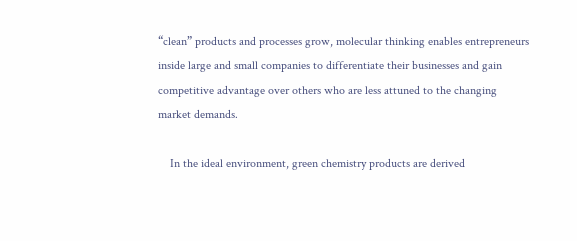“clean” products and processes grow, molecular thinking enables entrepreneurs inside large and small companies to differentiate their businesses and gain competitive advantage over others who are less attuned to the changing market demands.

    In the ideal environment, green chemistry products are derived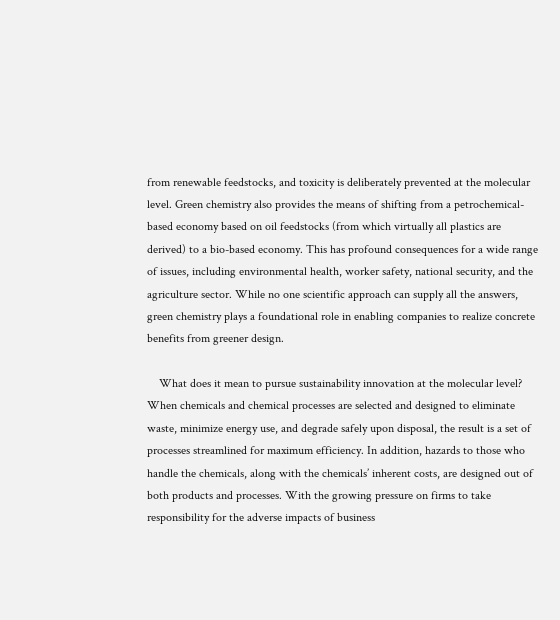from renewable feedstocks, and toxicity is deliberately prevented at the molecular level. Green chemistry also provides the means of shifting from a petrochemical-based economy based on oil feedstocks (from which virtually all plastics are derived) to a bio-based economy. This has profound consequences for a wide range of issues, including environmental health, worker safety, national security, and the agriculture sector. While no one scientific approach can supply all the answers, green chemistry plays a foundational role in enabling companies to realize concrete benefits from greener design.

    What does it mean to pursue sustainability innovation at the molecular level? When chemicals and chemical processes are selected and designed to eliminate waste, minimize energy use, and degrade safely upon disposal, the result is a set of processes streamlined for maximum efficiency. In addition, hazards to those who handle the chemicals, along with the chemicals’ inherent costs, are designed out of both products and processes. With the growing pressure on firms to take responsibility for the adverse impacts of business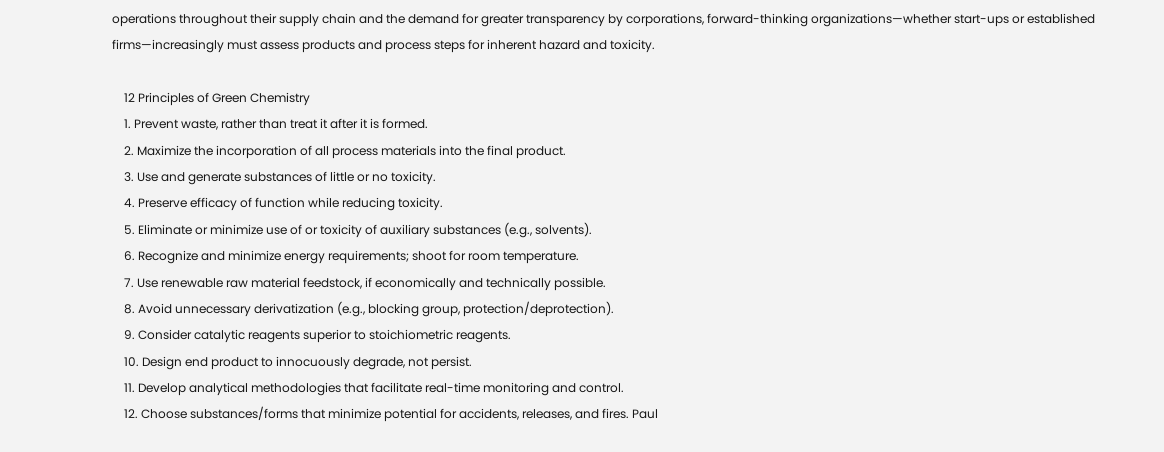operations throughout their supply chain and the demand for greater transparency by corporations, forward-thinking organizations—whether start-ups or established firms—increasingly must assess products and process steps for inherent hazard and toxicity.

    12 Principles of Green Chemistry
    1. Prevent waste, rather than treat it after it is formed.
    2. Maximize the incorporation of all process materials into the final product.
    3. Use and generate substances of little or no toxicity.
    4. Preserve efficacy of function while reducing toxicity.
    5. Eliminate or minimize use of or toxicity of auxiliary substances (e.g., solvents).
    6. Recognize and minimize energy requirements; shoot for room temperature.
    7. Use renewable raw material feedstock, if economically and technically possible.
    8. Avoid unnecessary derivatization (e.g., blocking group, protection/deprotection).
    9. Consider catalytic reagents superior to stoichiometric reagents.
    10. Design end product to innocuously degrade, not persist.
    11. Develop analytical methodologies that facilitate real-time monitoring and control.
    12. Choose substances/forms that minimize potential for accidents, releases, and fires. Paul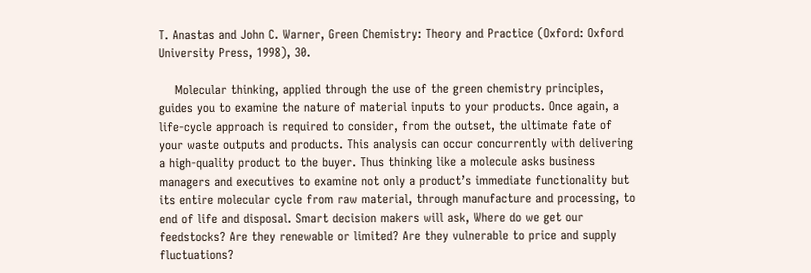T. Anastas and John C. Warner, Green Chemistry: Theory and Practice (Oxford: Oxford University Press, 1998), 30.

    Molecular thinking, applied through the use of the green chemistry principles, guides you to examine the nature of material inputs to your products. Once again, a life-cycle approach is required to consider, from the outset, the ultimate fate of your waste outputs and products. This analysis can occur concurrently with delivering a high-quality product to the buyer. Thus thinking like a molecule asks business managers and executives to examine not only a product’s immediate functionality but its entire molecular cycle from raw material, through manufacture and processing, to end of life and disposal. Smart decision makers will ask, Where do we get our feedstocks? Are they renewable or limited? Are they vulnerable to price and supply fluctuations?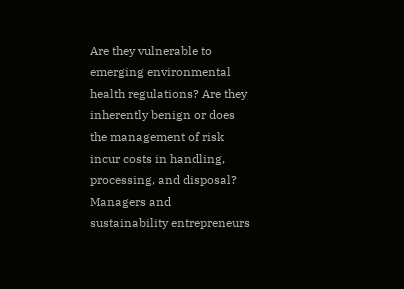Are they vulnerable to emerging environmental health regulations? Are they inherently benign or does the management of risk incur costs in handling, processing, and disposal? Managers and sustainability entrepreneurs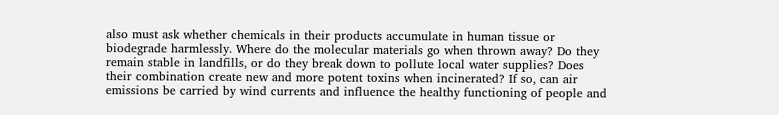also must ask whether chemicals in their products accumulate in human tissue or biodegrade harmlessly. Where do the molecular materials go when thrown away? Do they remain stable in landfills, or do they break down to pollute local water supplies? Does their combination create new and more potent toxins when incinerated? If so, can air emissions be carried by wind currents and influence the healthy functioning of people and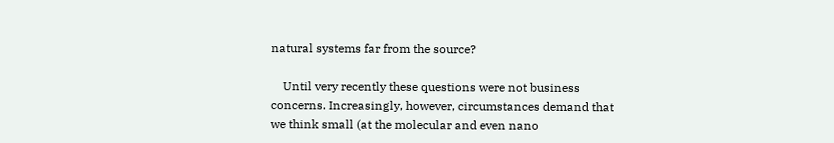natural systems far from the source?

    Until very recently these questions were not business concerns. Increasingly, however, circumstances demand that we think small (at the molecular and even nano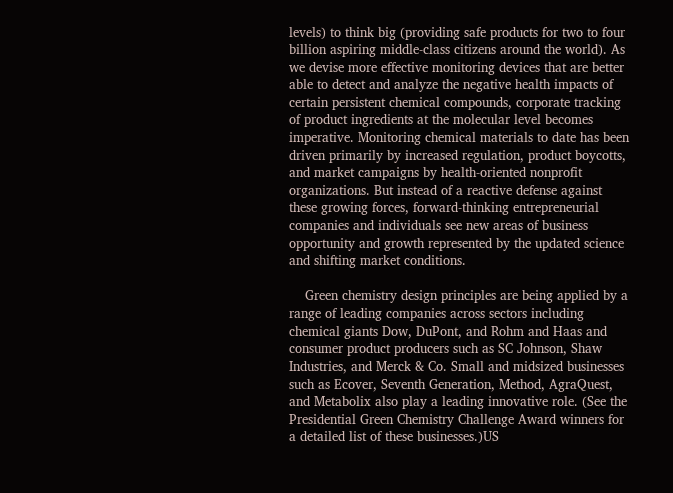levels) to think big (providing safe products for two to four billion aspiring middle-class citizens around the world). As we devise more effective monitoring devices that are better able to detect and analyze the negative health impacts of certain persistent chemical compounds, corporate tracking of product ingredients at the molecular level becomes imperative. Monitoring chemical materials to date has been driven primarily by increased regulation, product boycotts, and market campaigns by health-oriented nonprofit organizations. But instead of a reactive defense against these growing forces, forward-thinking entrepreneurial companies and individuals see new areas of business opportunity and growth represented by the updated science and shifting market conditions.

    Green chemistry design principles are being applied by a range of leading companies across sectors including chemical giants Dow, DuPont, and Rohm and Haas and consumer product producers such as SC Johnson, Shaw Industries, and Merck & Co. Small and midsized businesses such as Ecover, Seventh Generation, Method, AgraQuest, and Metabolix also play a leading innovative role. (See the Presidential Green Chemistry Challenge Award winners for a detailed list of these businesses.)US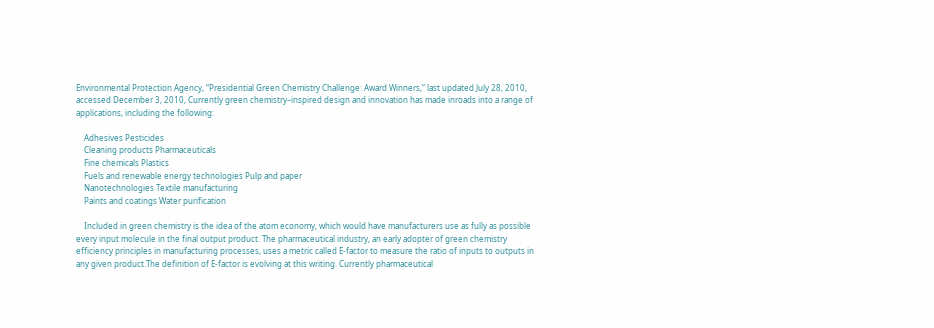Environmental Protection Agency, “Presidential Green Chemistry Challenge: Award Winners,” last updated July 28, 2010, accessed December 3, 2010, Currently green chemistry–inspired design and innovation has made inroads into a range of applications, including the following:

    Adhesives Pesticides
    Cleaning products Pharmaceuticals
    Fine chemicals Plastics
    Fuels and renewable energy technologies Pulp and paper
    Nanotechnologies Textile manufacturing
    Paints and coatings Water purification

    Included in green chemistry is the idea of the atom economy, which would have manufacturers use as fully as possible every input molecule in the final output product. The pharmaceutical industry, an early adopter of green chemistry efficiency principles in manufacturing processes, uses a metric called E-factor to measure the ratio of inputs to outputs in any given product.The definition of E-factor is evolving at this writing. Currently pharmaceutical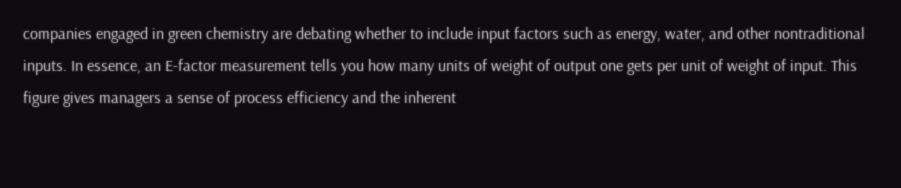companies engaged in green chemistry are debating whether to include input factors such as energy, water, and other nontraditional inputs. In essence, an E-factor measurement tells you how many units of weight of output one gets per unit of weight of input. This figure gives managers a sense of process efficiency and the inherent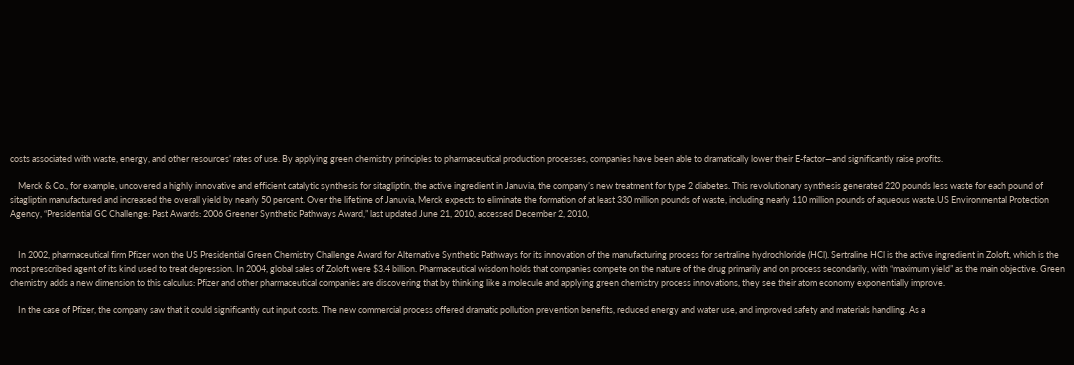costs associated with waste, energy, and other resources’ rates of use. By applying green chemistry principles to pharmaceutical production processes, companies have been able to dramatically lower their E-factor—and significantly raise profits.

    Merck & Co., for example, uncovered a highly innovative and efficient catalytic synthesis for sitagliptin, the active ingredient in Januvia, the company’s new treatment for type 2 diabetes. This revolutionary synthesis generated 220 pounds less waste for each pound of sitagliptin manufactured and increased the overall yield by nearly 50 percent. Over the lifetime of Januvia, Merck expects to eliminate the formation of at least 330 million pounds of waste, including nearly 110 million pounds of aqueous waste.US Environmental Protection Agency, “Presidential GC Challenge: Past Awards: 2006 Greener Synthetic Pathways Award,” last updated June 21, 2010, accessed December 2, 2010,


    In 2002, pharmaceutical firm Pfizer won the US Presidential Green Chemistry Challenge Award for Alternative Synthetic Pathways for its innovation of the manufacturing process for sertraline hydrochloride (HCl). Sertraline HCl is the active ingredient in Zoloft, which is the most prescribed agent of its kind used to treat depression. In 2004, global sales of Zoloft were $3.4 billion. Pharmaceutical wisdom holds that companies compete on the nature of the drug primarily and on process secondarily, with “maximum yield” as the main objective. Green chemistry adds a new dimension to this calculus: Pfizer and other pharmaceutical companies are discovering that by thinking like a molecule and applying green chemistry process innovations, they see their atom economy exponentially improve.

    In the case of Pfizer, the company saw that it could significantly cut input costs. The new commercial process offered dramatic pollution prevention benefits, reduced energy and water use, and improved safety and materials handling. As a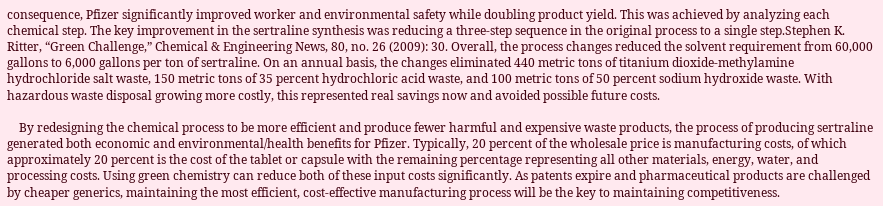consequence, Pfizer significantly improved worker and environmental safety while doubling product yield. This was achieved by analyzing each chemical step. The key improvement in the sertraline synthesis was reducing a three-step sequence in the original process to a single step.Stephen K. Ritter, “Green Challenge,” Chemical & Engineering News, 80, no. 26 (2009): 30. Overall, the process changes reduced the solvent requirement from 60,000 gallons to 6,000 gallons per ton of sertraline. On an annual basis, the changes eliminated 440 metric tons of titanium dioxide-methylamine hydrochloride salt waste, 150 metric tons of 35 percent hydrochloric acid waste, and 100 metric tons of 50 percent sodium hydroxide waste. With hazardous waste disposal growing more costly, this represented real savings now and avoided possible future costs.

    By redesigning the chemical process to be more efficient and produce fewer harmful and expensive waste products, the process of producing sertraline generated both economic and environmental/health benefits for Pfizer. Typically, 20 percent of the wholesale price is manufacturing costs, of which approximately 20 percent is the cost of the tablet or capsule with the remaining percentage representing all other materials, energy, water, and processing costs. Using green chemistry can reduce both of these input costs significantly. As patents expire and pharmaceutical products are challenged by cheaper generics, maintaining the most efficient, cost-effective manufacturing process will be the key to maintaining competitiveness.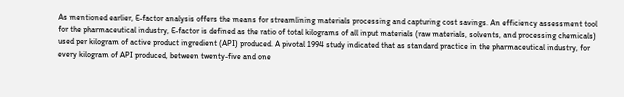As mentioned earlier, E-factor analysis offers the means for streamlining materials processing and capturing cost savings. An efficiency assessment tool for the pharmaceutical industry, E-factor is defined as the ratio of total kilograms of all input materials (raw materials, solvents, and processing chemicals) used per kilogram of active product ingredient (API) produced. A pivotal 1994 study indicated that as standard practice in the pharmaceutical industry, for every kilogram of API produced, between twenty-five and one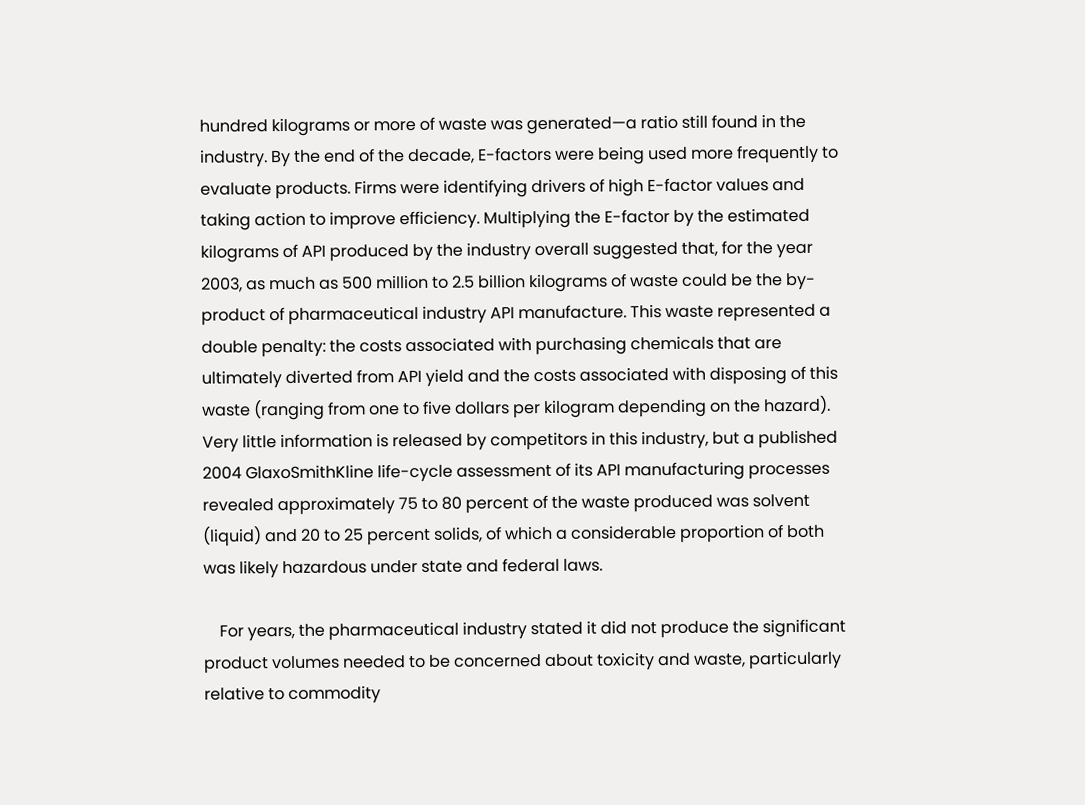hundred kilograms or more of waste was generated—a ratio still found in the industry. By the end of the decade, E-factors were being used more frequently to evaluate products. Firms were identifying drivers of high E-factor values and taking action to improve efficiency. Multiplying the E-factor by the estimated kilograms of API produced by the industry overall suggested that, for the year 2003, as much as 500 million to 2.5 billion kilograms of waste could be the by-product of pharmaceutical industry API manufacture. This waste represented a double penalty: the costs associated with purchasing chemicals that are ultimately diverted from API yield and the costs associated with disposing of this waste (ranging from one to five dollars per kilogram depending on the hazard). Very little information is released by competitors in this industry, but a published 2004 GlaxoSmithKline life-cycle assessment of its API manufacturing processes revealed approximately 75 to 80 percent of the waste produced was solvent (liquid) and 20 to 25 percent solids, of which a considerable proportion of both was likely hazardous under state and federal laws.

    For years, the pharmaceutical industry stated it did not produce the significant product volumes needed to be concerned about toxicity and waste, particularly relative to commodity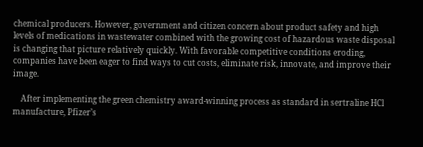chemical producers. However, government and citizen concern about product safety and high levels of medications in wastewater combined with the growing cost of hazardous waste disposal is changing that picture relatively quickly. With favorable competitive conditions eroding, companies have been eager to find ways to cut costs, eliminate risk, innovate, and improve their image.

    After implementing the green chemistry award-winning process as standard in sertraline HCl manufacture, Pfizer’s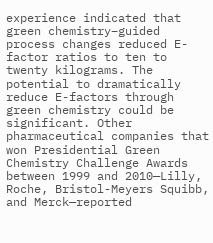experience indicated that green chemistry–guided process changes reduced E-factor ratios to ten to twenty kilograms. The potential to dramatically reduce E-factors through green chemistry could be significant. Other pharmaceutical companies that won Presidential Green Chemistry Challenge Awards between 1999 and 2010—Lilly, Roche, Bristol-Meyers Squibb, and Merck—reported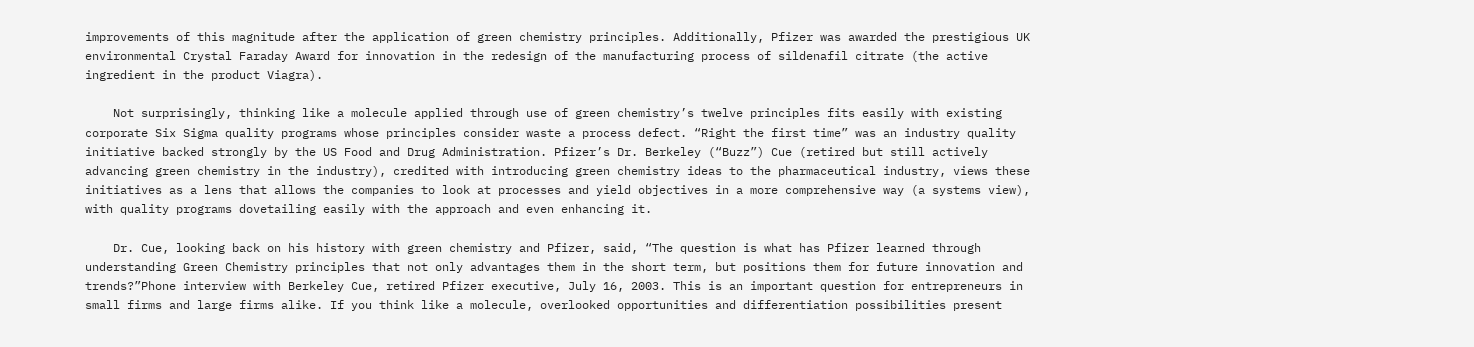improvements of this magnitude after the application of green chemistry principles. Additionally, Pfizer was awarded the prestigious UK environmental Crystal Faraday Award for innovation in the redesign of the manufacturing process of sildenafil citrate (the active ingredient in the product Viagra).

    Not surprisingly, thinking like a molecule applied through use of green chemistry’s twelve principles fits easily with existing corporate Six Sigma quality programs whose principles consider waste a process defect. “Right the first time” was an industry quality initiative backed strongly by the US Food and Drug Administration. Pfizer’s Dr. Berkeley (“Buzz”) Cue (retired but still actively advancing green chemistry in the industry), credited with introducing green chemistry ideas to the pharmaceutical industry, views these initiatives as a lens that allows the companies to look at processes and yield objectives in a more comprehensive way (a systems view), with quality programs dovetailing easily with the approach and even enhancing it.

    Dr. Cue, looking back on his history with green chemistry and Pfizer, said, “The question is what has Pfizer learned through understanding Green Chemistry principles that not only advantages them in the short term, but positions them for future innovation and trends?”Phone interview with Berkeley Cue, retired Pfizer executive, July 16, 2003. This is an important question for entrepreneurs in small firms and large firms alike. If you think like a molecule, overlooked opportunities and differentiation possibilities present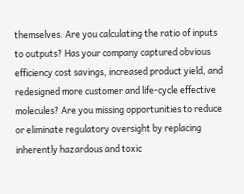themselves. Are you calculating the ratio of inputs to outputs? Has your company captured obvious efficiency cost savings, increased product yield, and redesigned more customer and life-cycle effective molecules? Are you missing opportunities to reduce or eliminate regulatory oversight by replacing inherently hazardous and toxic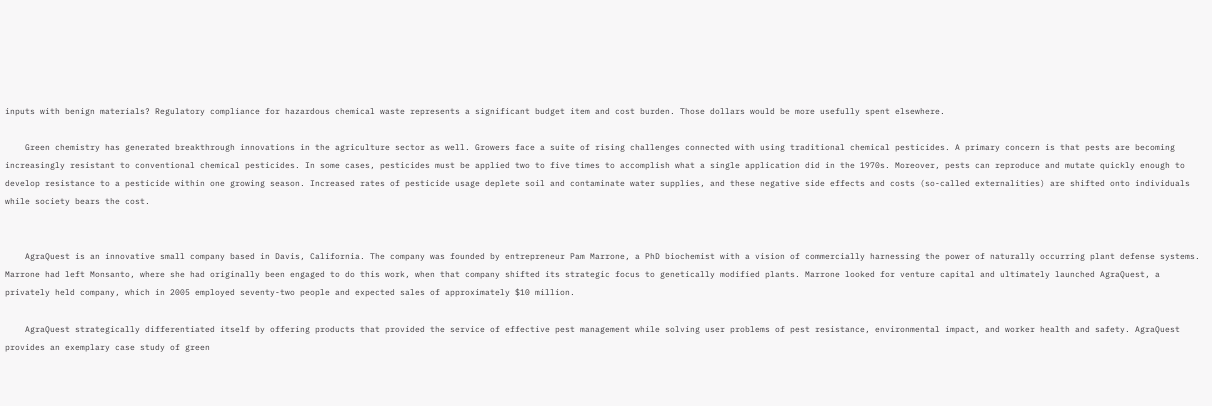inputs with benign materials? Regulatory compliance for hazardous chemical waste represents a significant budget item and cost burden. Those dollars would be more usefully spent elsewhere.

    Green chemistry has generated breakthrough innovations in the agriculture sector as well. Growers face a suite of rising challenges connected with using traditional chemical pesticides. A primary concern is that pests are becoming increasingly resistant to conventional chemical pesticides. In some cases, pesticides must be applied two to five times to accomplish what a single application did in the 1970s. Moreover, pests can reproduce and mutate quickly enough to develop resistance to a pesticide within one growing season. Increased rates of pesticide usage deplete soil and contaminate water supplies, and these negative side effects and costs (so-called externalities) are shifted onto individuals while society bears the cost.


    AgraQuest is an innovative small company based in Davis, California. The company was founded by entrepreneur Pam Marrone, a PhD biochemist with a vision of commercially harnessing the power of naturally occurring plant defense systems. Marrone had left Monsanto, where she had originally been engaged to do this work, when that company shifted its strategic focus to genetically modified plants. Marrone looked for venture capital and ultimately launched AgraQuest, a privately held company, which in 2005 employed seventy-two people and expected sales of approximately $10 million.

    AgraQuest strategically differentiated itself by offering products that provided the service of effective pest management while solving user problems of pest resistance, environmental impact, and worker health and safety. AgraQuest provides an exemplary case study of green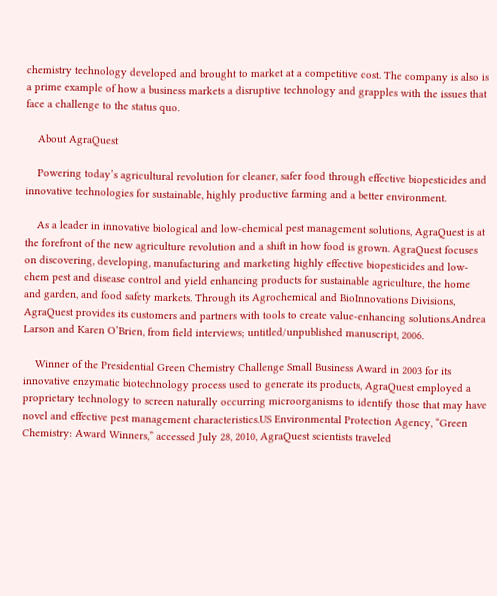chemistry technology developed and brought to market at a competitive cost. The company is also is a prime example of how a business markets a disruptive technology and grapples with the issues that face a challenge to the status quo.

    About AgraQuest

    Powering today’s agricultural revolution for cleaner, safer food through effective biopesticides and innovative technologies for sustainable, highly productive farming and a better environment.

    As a leader in innovative biological and low-chemical pest management solutions, AgraQuest is at the forefront of the new agriculture revolution and a shift in how food is grown. AgraQuest focuses on discovering, developing, manufacturing and marketing highly effective biopesticides and low-chem pest and disease control and yield enhancing products for sustainable agriculture, the home and garden, and food safety markets. Through its Agrochemical and BioInnovations Divisions, AgraQuest provides its customers and partners with tools to create value-enhancing solutions.Andrea Larson and Karen O’Brien, from field interviews; untitled/unpublished manuscript, 2006.

    Winner of the Presidential Green Chemistry Challenge Small Business Award in 2003 for its innovative enzymatic biotechnology process used to generate its products, AgraQuest employed a proprietary technology to screen naturally occurring microorganisms to identify those that may have novel and effective pest management characteristics.US Environmental Protection Agency, “Green Chemistry: Award Winners,” accessed July 28, 2010, AgraQuest scientists traveled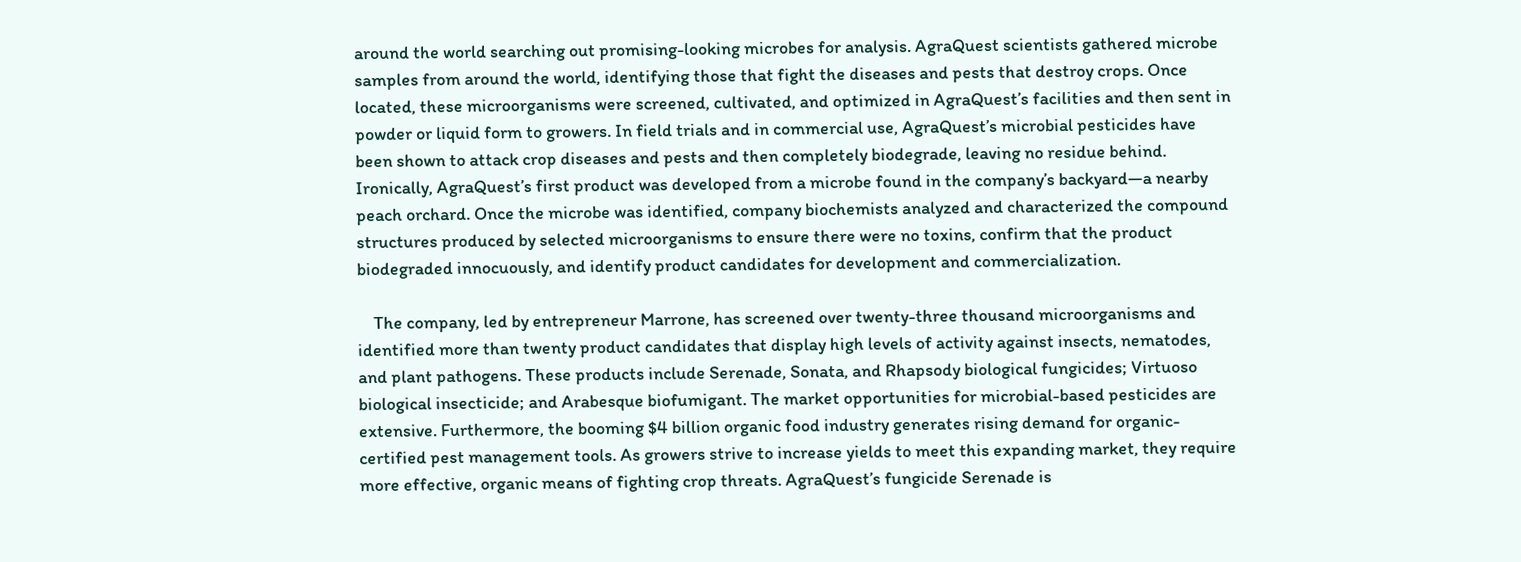around the world searching out promising-looking microbes for analysis. AgraQuest scientists gathered microbe samples from around the world, identifying those that fight the diseases and pests that destroy crops. Once located, these microorganisms were screened, cultivated, and optimized in AgraQuest’s facilities and then sent in powder or liquid form to growers. In field trials and in commercial use, AgraQuest’s microbial pesticides have been shown to attack crop diseases and pests and then completely biodegrade, leaving no residue behind. Ironically, AgraQuest’s first product was developed from a microbe found in the company’s backyard—a nearby peach orchard. Once the microbe was identified, company biochemists analyzed and characterized the compound structures produced by selected microorganisms to ensure there were no toxins, confirm that the product biodegraded innocuously, and identify product candidates for development and commercialization.

    The company, led by entrepreneur Marrone, has screened over twenty-three thousand microorganisms and identified more than twenty product candidates that display high levels of activity against insects, nematodes, and plant pathogens. These products include Serenade, Sonata, and Rhapsody biological fungicides; Virtuoso biological insecticide; and Arabesque biofumigant. The market opportunities for microbial-based pesticides are extensive. Furthermore, the booming $4 billion organic food industry generates rising demand for organic-certified pest management tools. As growers strive to increase yields to meet this expanding market, they require more effective, organic means of fighting crop threats. AgraQuest’s fungicide Serenade is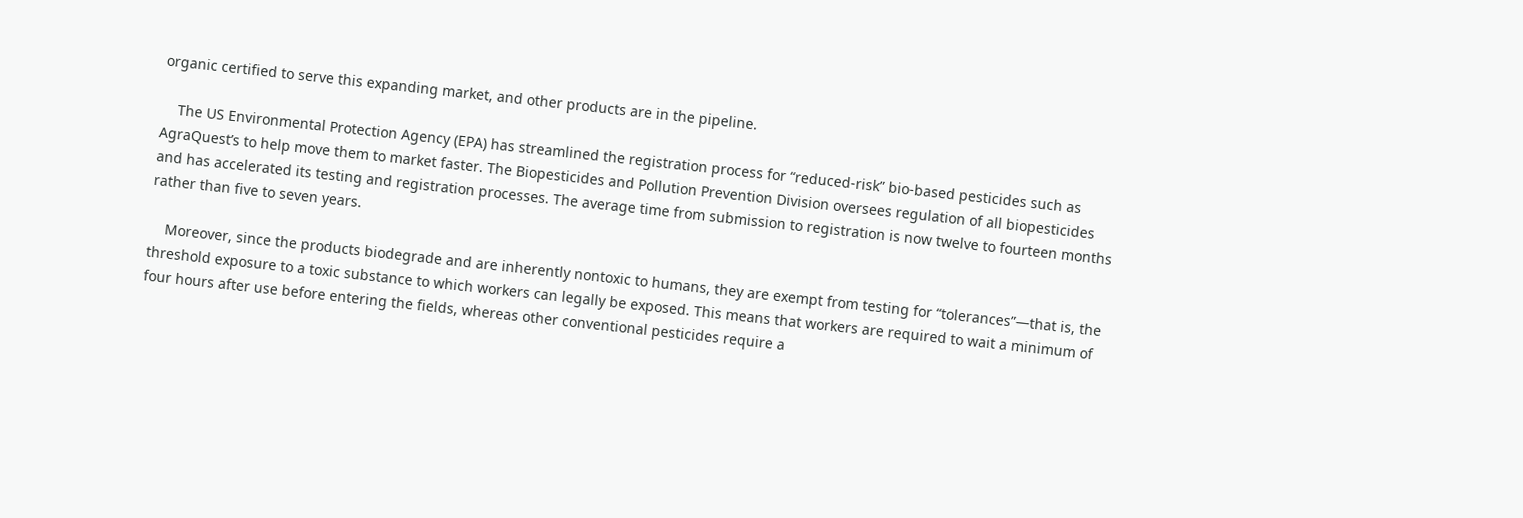organic certified to serve this expanding market, and other products are in the pipeline.

    The US Environmental Protection Agency (EPA) has streamlined the registration process for “reduced-risk” bio-based pesticides such as AgraQuest’s to help move them to market faster. The Biopesticides and Pollution Prevention Division oversees regulation of all biopesticides and has accelerated its testing and registration processes. The average time from submission to registration is now twelve to fourteen months rather than five to seven years.

    Moreover, since the products biodegrade and are inherently nontoxic to humans, they are exempt from testing for “tolerances”—that is, the threshold exposure to a toxic substance to which workers can legally be exposed. This means that workers are required to wait a minimum of four hours after use before entering the fields, whereas other conventional pesticides require a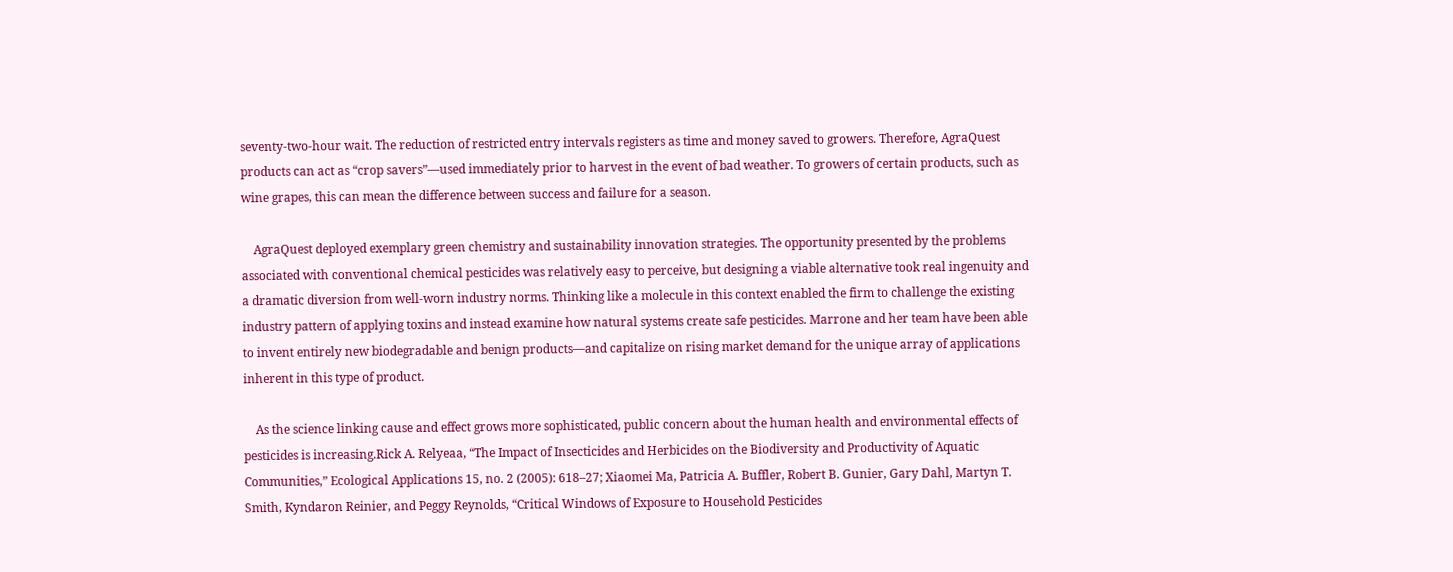seventy-two-hour wait. The reduction of restricted entry intervals registers as time and money saved to growers. Therefore, AgraQuest products can act as “crop savers”—used immediately prior to harvest in the event of bad weather. To growers of certain products, such as wine grapes, this can mean the difference between success and failure for a season.

    AgraQuest deployed exemplary green chemistry and sustainability innovation strategies. The opportunity presented by the problems associated with conventional chemical pesticides was relatively easy to perceive, but designing a viable alternative took real ingenuity and a dramatic diversion from well-worn industry norms. Thinking like a molecule in this context enabled the firm to challenge the existing industry pattern of applying toxins and instead examine how natural systems create safe pesticides. Marrone and her team have been able to invent entirely new biodegradable and benign products—and capitalize on rising market demand for the unique array of applications inherent in this type of product.

    As the science linking cause and effect grows more sophisticated, public concern about the human health and environmental effects of pesticides is increasing.Rick A. Relyeaa, “The Impact of Insecticides and Herbicides on the Biodiversity and Productivity of Aquatic Communities,” Ecological Applications 15, no. 2 (2005): 618–27; Xiaomei Ma, Patricia A. Buffler, Robert B. Gunier, Gary Dahl, Martyn T. Smith, Kyndaron Reinier, and Peggy Reynolds, “Critical Windows of Exposure to Household Pesticides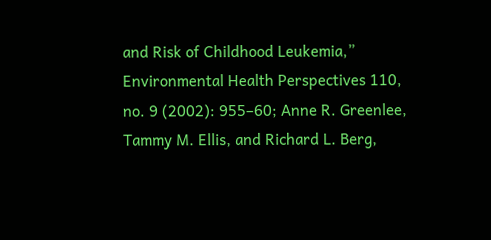and Risk of Childhood Leukemia,” Environmental Health Perspectives 110, no. 9 (2002): 955–60; Anne R. Greenlee, Tammy M. Ellis, and Richard L. Berg,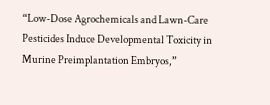“Low-Dose Agrochemicals and Lawn-Care Pesticides Induce Developmental Toxicity in Murine Preimplantation Embryos,”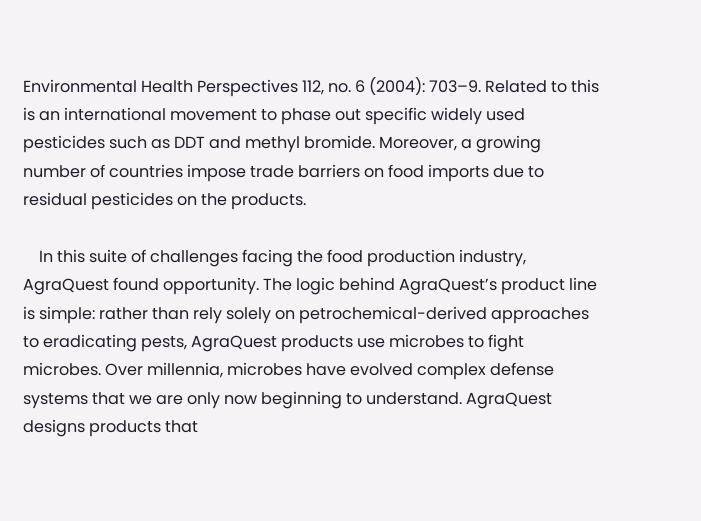Environmental Health Perspectives 112, no. 6 (2004): 703–9. Related to this is an international movement to phase out specific widely used pesticides such as DDT and methyl bromide. Moreover, a growing number of countries impose trade barriers on food imports due to residual pesticides on the products.

    In this suite of challenges facing the food production industry, AgraQuest found opportunity. The logic behind AgraQuest’s product line is simple: rather than rely solely on petrochemical-derived approaches to eradicating pests, AgraQuest products use microbes to fight microbes. Over millennia, microbes have evolved complex defense systems that we are only now beginning to understand. AgraQuest designs products that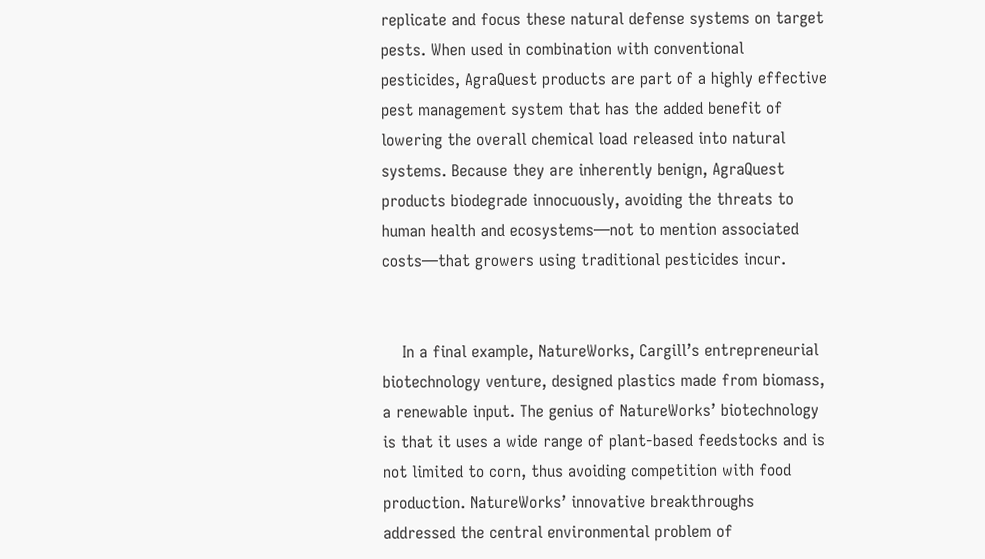replicate and focus these natural defense systems on target pests. When used in combination with conventional pesticides, AgraQuest products are part of a highly effective pest management system that has the added benefit of lowering the overall chemical load released into natural systems. Because they are inherently benign, AgraQuest products biodegrade innocuously, avoiding the threats to human health and ecosystems—not to mention associated costs—that growers using traditional pesticides incur.


    In a final example, NatureWorks, Cargill’s entrepreneurial biotechnology venture, designed plastics made from biomass, a renewable input. The genius of NatureWorks’ biotechnology is that it uses a wide range of plant-based feedstocks and is not limited to corn, thus avoiding competition with food production. NatureWorks’ innovative breakthroughs addressed the central environmental problem of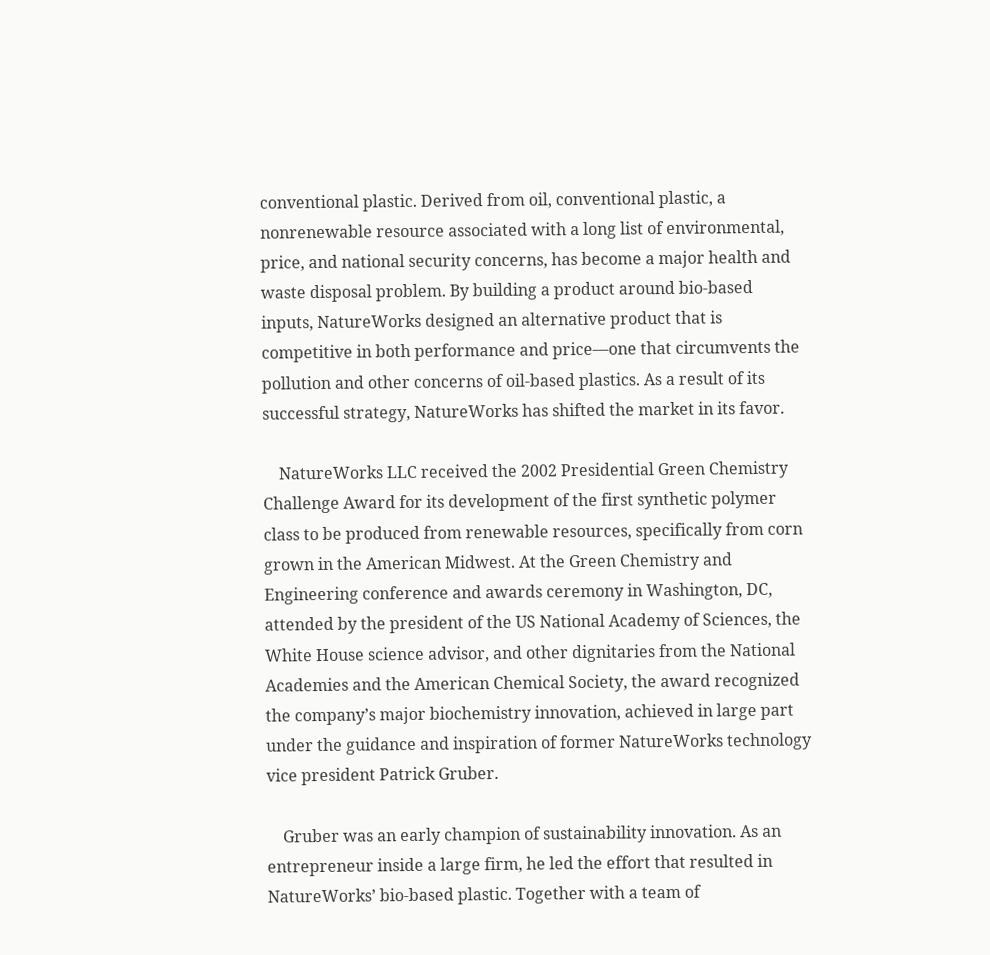conventional plastic. Derived from oil, conventional plastic, a nonrenewable resource associated with a long list of environmental, price, and national security concerns, has become a major health and waste disposal problem. By building a product around bio-based inputs, NatureWorks designed an alternative product that is competitive in both performance and price—one that circumvents the pollution and other concerns of oil-based plastics. As a result of its successful strategy, NatureWorks has shifted the market in its favor.

    NatureWorks LLC received the 2002 Presidential Green Chemistry Challenge Award for its development of the first synthetic polymer class to be produced from renewable resources, specifically from corn grown in the American Midwest. At the Green Chemistry and Engineering conference and awards ceremony in Washington, DC, attended by the president of the US National Academy of Sciences, the White House science advisor, and other dignitaries from the National Academies and the American Chemical Society, the award recognized the company’s major biochemistry innovation, achieved in large part under the guidance and inspiration of former NatureWorks technology vice president Patrick Gruber.

    Gruber was an early champion of sustainability innovation. As an entrepreneur inside a large firm, he led the effort that resulted in NatureWorks’ bio-based plastic. Together with a team of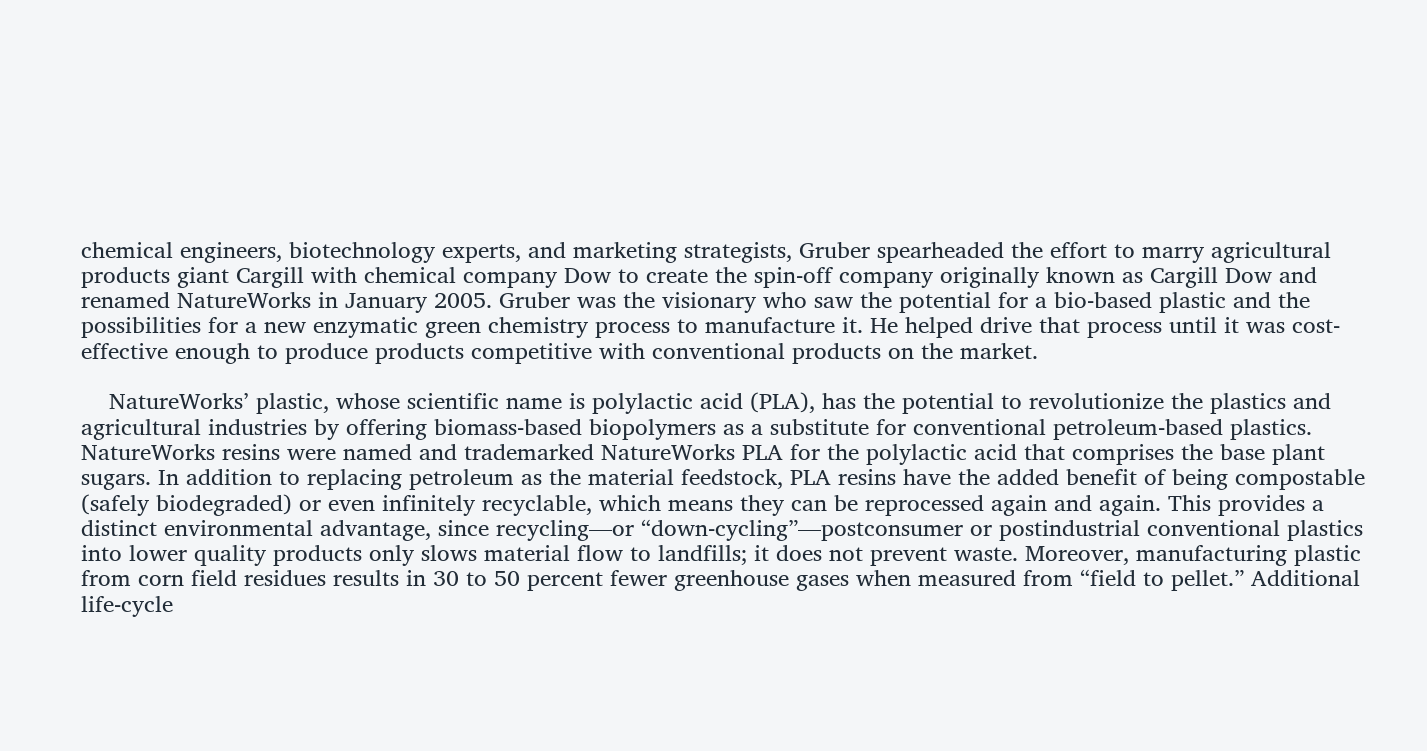chemical engineers, biotechnology experts, and marketing strategists, Gruber spearheaded the effort to marry agricultural products giant Cargill with chemical company Dow to create the spin-off company originally known as Cargill Dow and renamed NatureWorks in January 2005. Gruber was the visionary who saw the potential for a bio-based plastic and the possibilities for a new enzymatic green chemistry process to manufacture it. He helped drive that process until it was cost-effective enough to produce products competitive with conventional products on the market.

    NatureWorks’ plastic, whose scientific name is polylactic acid (PLA), has the potential to revolutionize the plastics and agricultural industries by offering biomass-based biopolymers as a substitute for conventional petroleum-based plastics. NatureWorks resins were named and trademarked NatureWorks PLA for the polylactic acid that comprises the base plant sugars. In addition to replacing petroleum as the material feedstock, PLA resins have the added benefit of being compostable (safely biodegraded) or even infinitely recyclable, which means they can be reprocessed again and again. This provides a distinct environmental advantage, since recycling—or “down-cycling”—postconsumer or postindustrial conventional plastics into lower quality products only slows material flow to landfills; it does not prevent waste. Moreover, manufacturing plastic from corn field residues results in 30 to 50 percent fewer greenhouse gases when measured from “field to pellet.” Additional life-cycle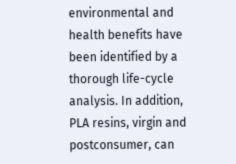environmental and health benefits have been identified by a thorough life-cycle analysis. In addition, PLA resins, virgin and postconsumer, can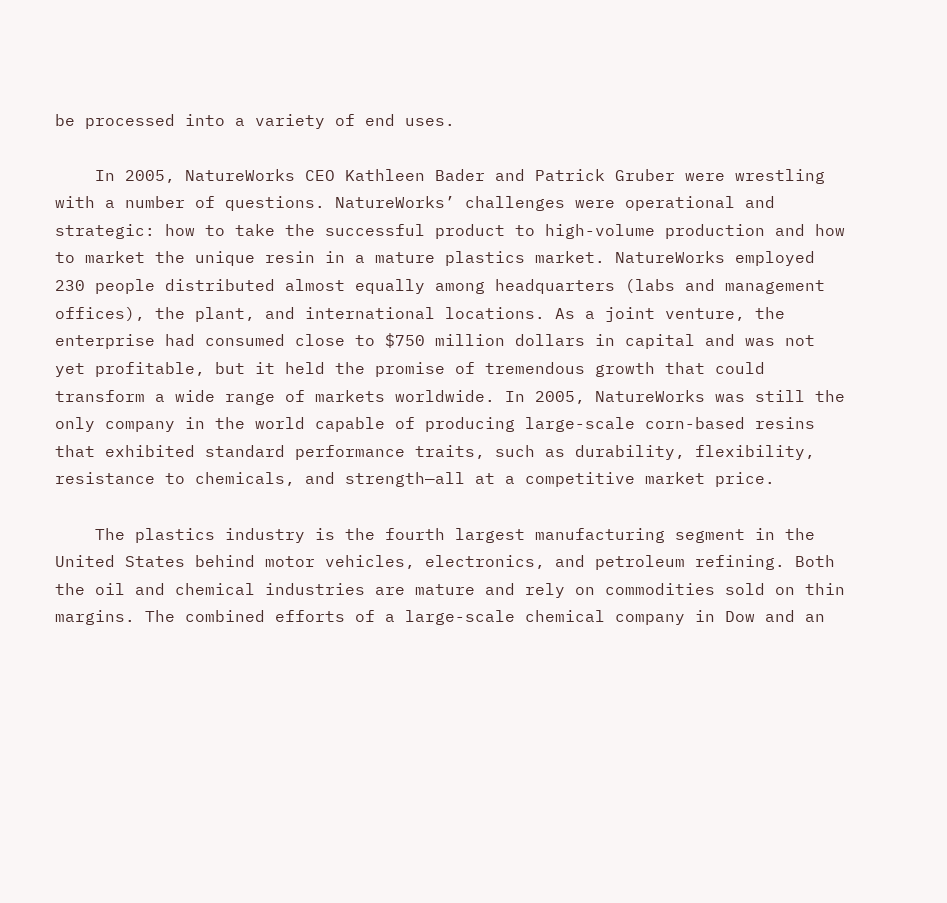be processed into a variety of end uses.

    In 2005, NatureWorks CEO Kathleen Bader and Patrick Gruber were wrestling with a number of questions. NatureWorks’ challenges were operational and strategic: how to take the successful product to high-volume production and how to market the unique resin in a mature plastics market. NatureWorks employed 230 people distributed almost equally among headquarters (labs and management offices), the plant, and international locations. As a joint venture, the enterprise had consumed close to $750 million dollars in capital and was not yet profitable, but it held the promise of tremendous growth that could transform a wide range of markets worldwide. In 2005, NatureWorks was still the only company in the world capable of producing large-scale corn-based resins that exhibited standard performance traits, such as durability, flexibility, resistance to chemicals, and strength—all at a competitive market price.

    The plastics industry is the fourth largest manufacturing segment in the United States behind motor vehicles, electronics, and petroleum refining. Both the oil and chemical industries are mature and rely on commodities sold on thin margins. The combined efforts of a large-scale chemical company in Dow and an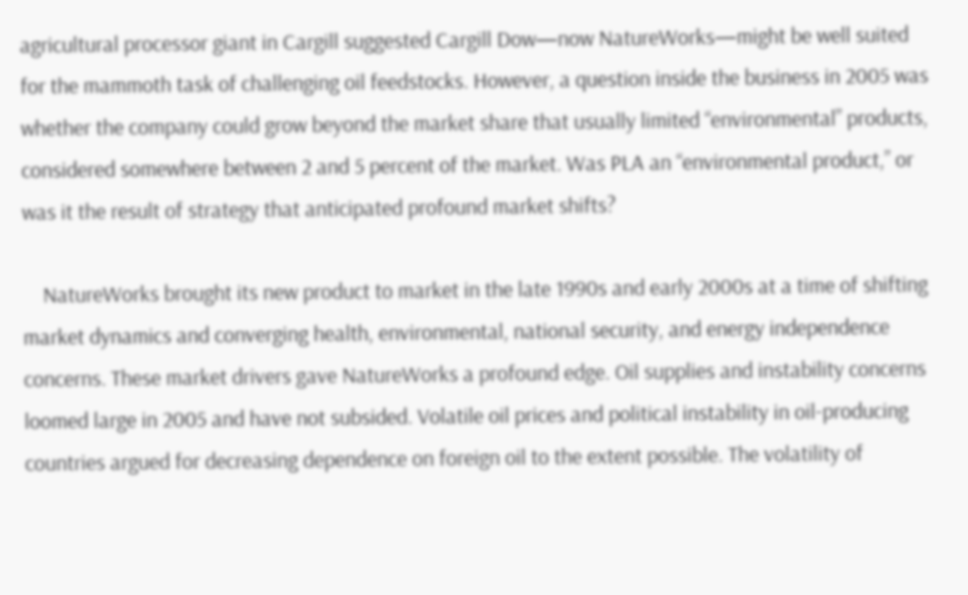agricultural processor giant in Cargill suggested Cargill Dow—now NatureWorks—might be well suited for the mammoth task of challenging oil feedstocks. However, a question inside the business in 2005 was whether the company could grow beyond the market share that usually limited “environmental” products, considered somewhere between 2 and 5 percent of the market. Was PLA an “environmental product,” or was it the result of strategy that anticipated profound market shifts?

    NatureWorks brought its new product to market in the late 1990s and early 2000s at a time of shifting market dynamics and converging health, environmental, national security, and energy independence concerns. These market drivers gave NatureWorks a profound edge. Oil supplies and instability concerns loomed large in 2005 and have not subsided. Volatile oil prices and political instability in oil-producing countries argued for decreasing dependence on foreign oil to the extent possible. The volatility of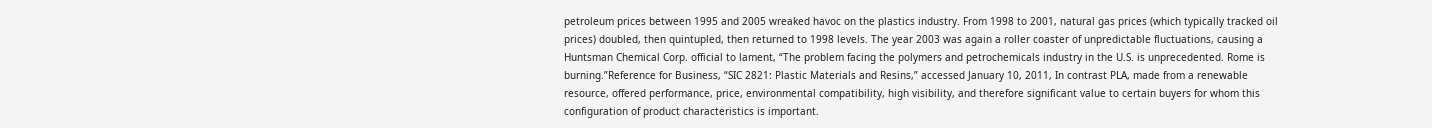petroleum prices between 1995 and 2005 wreaked havoc on the plastics industry. From 1998 to 2001, natural gas prices (which typically tracked oil prices) doubled, then quintupled, then returned to 1998 levels. The year 2003 was again a roller coaster of unpredictable fluctuations, causing a Huntsman Chemical Corp. official to lament, “The problem facing the polymers and petrochemicals industry in the U.S. is unprecedented. Rome is burning.”Reference for Business, “SIC 2821: Plastic Materials and Resins,” accessed January 10, 2011, In contrast PLA, made from a renewable resource, offered performance, price, environmental compatibility, high visibility, and therefore significant value to certain buyers for whom this configuration of product characteristics is important.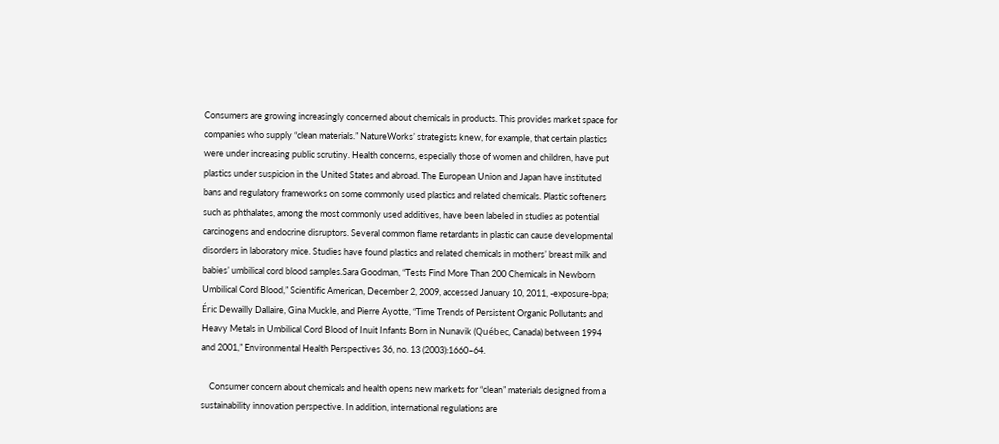Consumers are growing increasingly concerned about chemicals in products. This provides market space for companies who supply “clean materials.” NatureWorks’ strategists knew, for example, that certain plastics were under increasing public scrutiny. Health concerns, especially those of women and children, have put plastics under suspicion in the United States and abroad. The European Union and Japan have instituted bans and regulatory frameworks on some commonly used plastics and related chemicals. Plastic softeners such as phthalates, among the most commonly used additives, have been labeled in studies as potential carcinogens and endocrine disruptors. Several common flame retardants in plastic can cause developmental disorders in laboratory mice. Studies have found plastics and related chemicals in mothers’ breast milk and babies’ umbilical cord blood samples.Sara Goodman, “Tests Find More Than 200 Chemicals in Newborn Umbilical Cord Blood,” Scientific American, December 2, 2009, accessed January 10, 2011, -exposure-bpa; Éric Dewailly Dallaire, Gina Muckle, and Pierre Ayotte, “Time Trends of Persistent Organic Pollutants and Heavy Metals in Umbilical Cord Blood of Inuit Infants Born in Nunavik (Québec, Canada) between 1994 and 2001,” Environmental Health Perspectives 36, no. 13 (2003):1660–64.

    Consumer concern about chemicals and health opens new markets for “clean” materials designed from a sustainability innovation perspective. In addition, international regulations are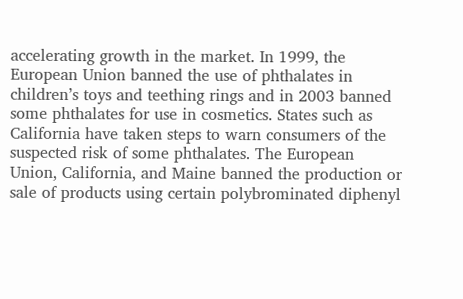accelerating growth in the market. In 1999, the European Union banned the use of phthalates in children’s toys and teething rings and in 2003 banned some phthalates for use in cosmetics. States such as California have taken steps to warn consumers of the suspected risk of some phthalates. The European Union, California, and Maine banned the production or sale of products using certain polybrominated diphenyl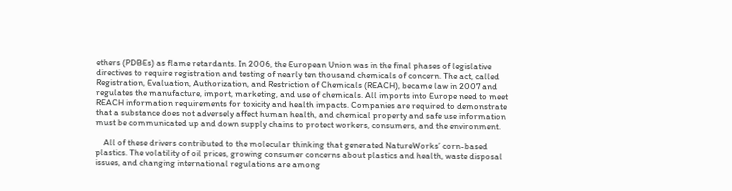ethers (PDBEs) as flame retardants. In 2006, the European Union was in the final phases of legislative directives to require registration and testing of nearly ten thousand chemicals of concern. The act, called Registration, Evaluation, Authorization, and Restriction of Chemicals (REACH), became law in 2007 and regulates the manufacture, import, marketing, and use of chemicals. All imports into Europe need to meet REACH information requirements for toxicity and health impacts. Companies are required to demonstrate that a substance does not adversely affect human health, and chemical property and safe use information must be communicated up and down supply chains to protect workers, consumers, and the environment.

    All of these drivers contributed to the molecular thinking that generated NatureWorks’ corn-based plastics. The volatility of oil prices, growing consumer concerns about plastics and health, waste disposal issues, and changing international regulations are among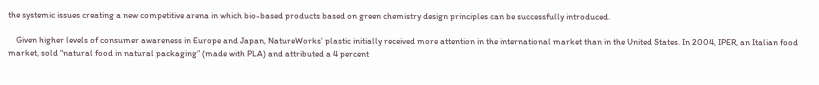the systemic issues creating a new competitive arena in which bio-based products based on green chemistry design principles can be successfully introduced.

    Given higher levels of consumer awareness in Europe and Japan, NatureWorks’ plastic initially received more attention in the international market than in the United States. In 2004, IPER, an Italian food market, sold “natural food in natural packaging” (made with PLA) and attributed a 4 percent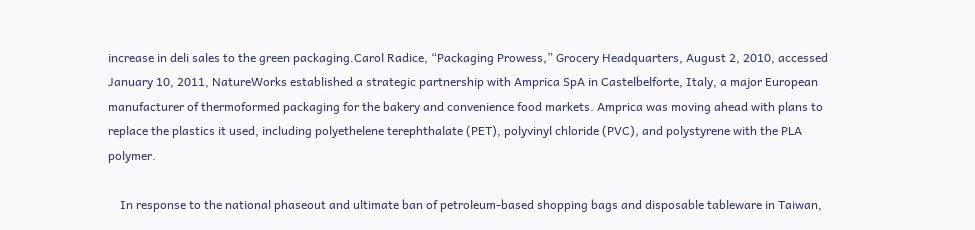increase in deli sales to the green packaging.Carol Radice, “Packaging Prowess,” Grocery Headquarters, August 2, 2010, accessed January 10, 2011, NatureWorks established a strategic partnership with Amprica SpA in Castelbelforte, Italy, a major European manufacturer of thermoformed packaging for the bakery and convenience food markets. Amprica was moving ahead with plans to replace the plastics it used, including polyethelene terephthalate (PET), polyvinyl chloride (PVC), and polystyrene with the PLA polymer.

    In response to the national phaseout and ultimate ban of petroleum-based shopping bags and disposable tableware in Taiwan,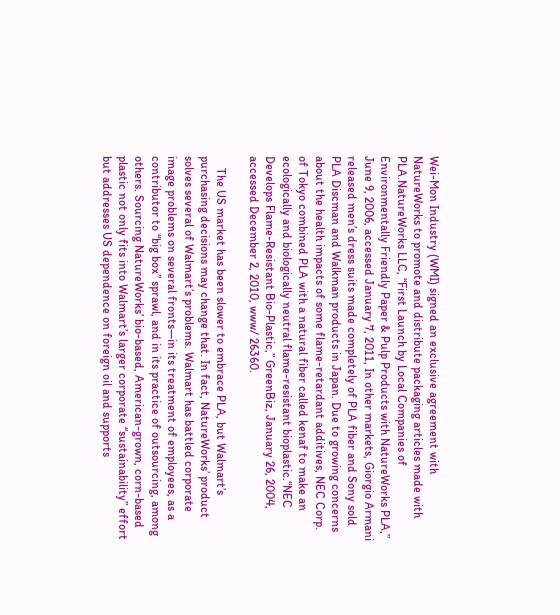Wei-Mon Industry (WMI) signed an exclusive agreement with NatureWorks to promote and distribute packaging articles made with PLA.NatureWorks LLC, “First Launch by Local Companies of Environmentally Friendly Paper & Pulp Products with NatureWorks PLA,” June 9, 2006, accessed January 7, 2011, In other markets, Giorgio Armani released men’s dress suits made completely of PLA fiber and Sony sold PLA Discman and Walkman products in Japan. Due to growing concerns about the health impacts of some flame-retardant additives, NEC Corp. of Tokyo combined PLA with a natural fiber called kenaf to make an ecologically and biologically neutral flame-resistant bioplastic.“NEC Develops Flame-Resistant Bio-Plastic,” GreenBiz, January 26, 2004, accessed December 2, 2010, www/ 26360.

    The US market has been slower to embrace PLA, but Walmart’s purchasing decisions may change that. In fact, NatureWorks’ product solves several of Walmart’s problems. Walmart has battled corporate image problems on several fronts—in its treatment of employees, as a contributor to “big box” sprawl, and in its practice of outsourcing, among others. Sourcing NatureWorks’ bio-based, American-grown, corn-based plastic not only fits into Walmart’s larger corporate “sustainability” effort but addresses US dependence on foreign oil and supports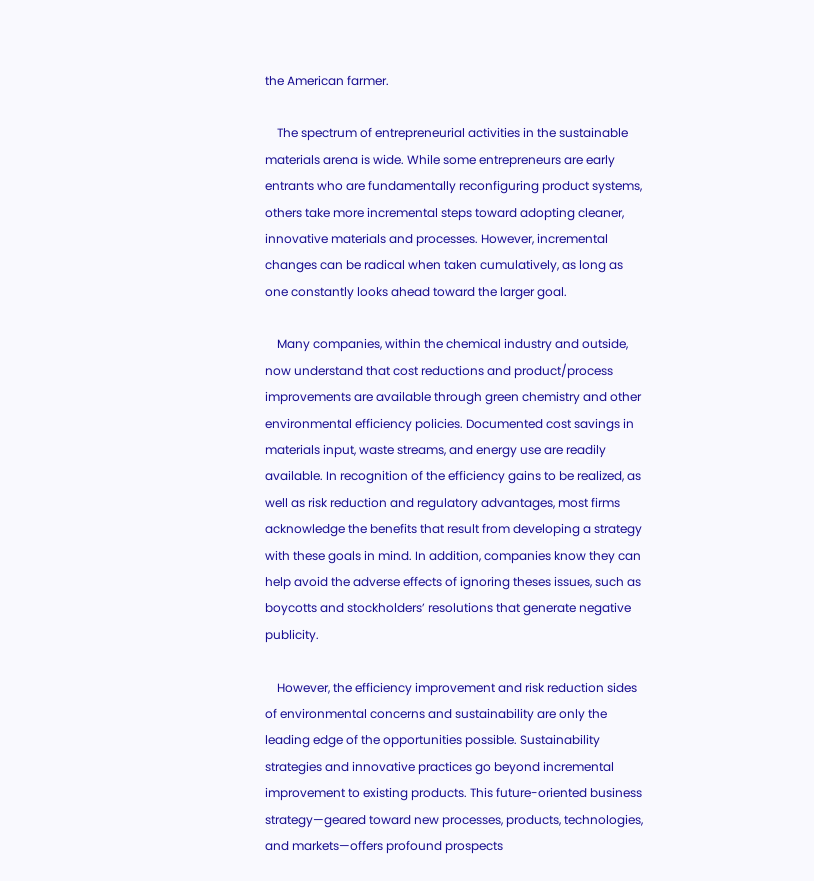the American farmer.

    The spectrum of entrepreneurial activities in the sustainable materials arena is wide. While some entrepreneurs are early entrants who are fundamentally reconfiguring product systems, others take more incremental steps toward adopting cleaner, innovative materials and processes. However, incremental changes can be radical when taken cumulatively, as long as one constantly looks ahead toward the larger goal.

    Many companies, within the chemical industry and outside, now understand that cost reductions and product/process improvements are available through green chemistry and other environmental efficiency policies. Documented cost savings in materials input, waste streams, and energy use are readily available. In recognition of the efficiency gains to be realized, as well as risk reduction and regulatory advantages, most firms acknowledge the benefits that result from developing a strategy with these goals in mind. In addition, companies know they can help avoid the adverse effects of ignoring theses issues, such as boycotts and stockholders’ resolutions that generate negative publicity.

    However, the efficiency improvement and risk reduction sides of environmental concerns and sustainability are only the leading edge of the opportunities possible. Sustainability strategies and innovative practices go beyond incremental improvement to existing products. This future-oriented business strategy—geared toward new processes, products, technologies, and markets—offers profound prospects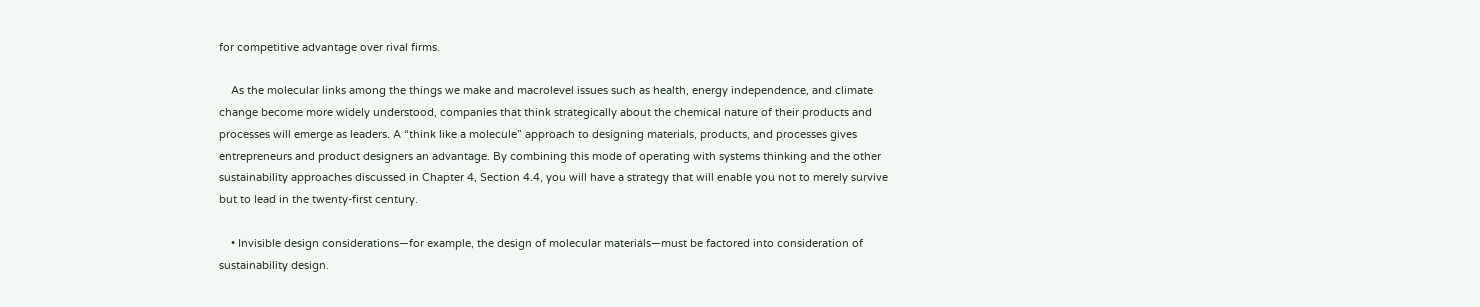for competitive advantage over rival firms.

    As the molecular links among the things we make and macrolevel issues such as health, energy independence, and climate change become more widely understood, companies that think strategically about the chemical nature of their products and processes will emerge as leaders. A “think like a molecule” approach to designing materials, products, and processes gives entrepreneurs and product designers an advantage. By combining this mode of operating with systems thinking and the other sustainability approaches discussed in Chapter 4, Section 4.4, you will have a strategy that will enable you not to merely survive but to lead in the twenty-first century.

    • Invisible design considerations—for example, the design of molecular materials—must be factored into consideration of sustainability design.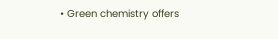• Green chemistry offers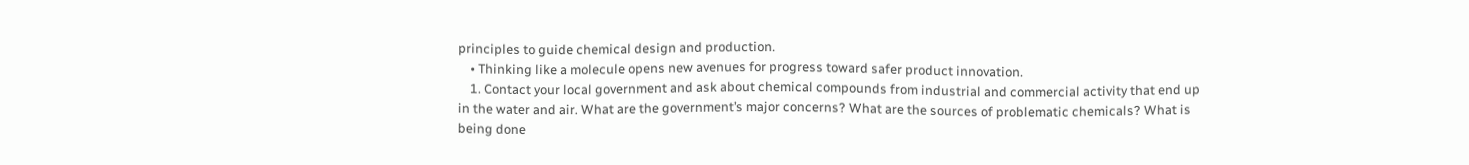principles to guide chemical design and production.
    • Thinking like a molecule opens new avenues for progress toward safer product innovation.
    1. Contact your local government and ask about chemical compounds from industrial and commercial activity that end up in the water and air. What are the government’s major concerns? What are the sources of problematic chemicals? What is being done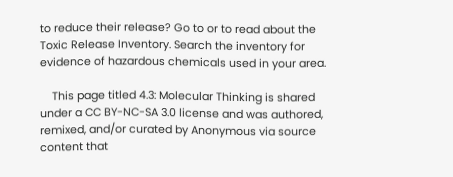to reduce their release? Go to or to read about the Toxic Release Inventory. Search the inventory for evidence of hazardous chemicals used in your area.

    This page titled 4.3: Molecular Thinking is shared under a CC BY-NC-SA 3.0 license and was authored, remixed, and/or curated by Anonymous via source content that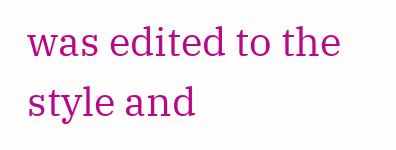was edited to the style and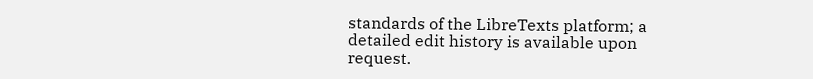standards of the LibreTexts platform; a detailed edit history is available upon request.